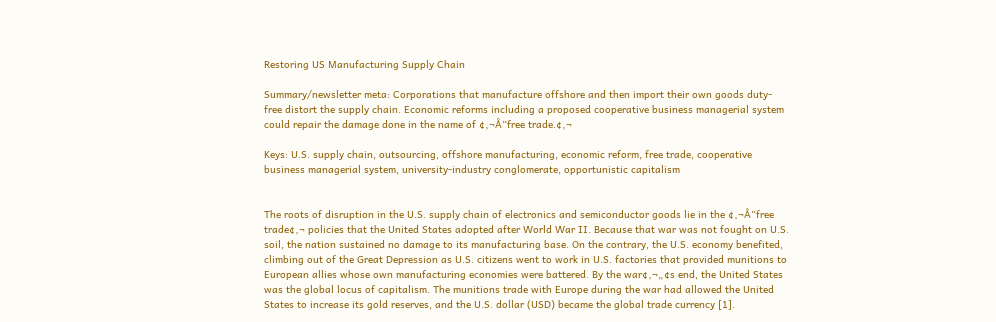Restoring US Manufacturing Supply Chain

Summary/newsletter meta: Corporations that manufacture offshore and then import their own goods duty-free distort the supply chain. Economic reforms including a proposed cooperative business managerial system could repair the damage done in the name of ¢‚¬Å“free trade.¢‚¬

Keys: U.S. supply chain, outsourcing, offshore manufacturing, economic reform, free trade, cooperative business managerial system, university-industry conglomerate, opportunistic capitalism


The roots of disruption in the U.S. supply chain of electronics and semiconductor goods lie in the ¢‚¬Å“free trade¢‚¬ policies that the United States adopted after World War II. Because that war was not fought on U.S. soil, the nation sustained no damage to its manufacturing base. On the contrary, the U.S. economy benefited, climbing out of the Great Depression as U.S. citizens went to work in U.S. factories that provided munitions to European allies whose own manufacturing economies were battered. By the war¢‚¬„¢s end, the United States was the global locus of capitalism. The munitions trade with Europe during the war had allowed the United States to increase its gold reserves, and the U.S. dollar (USD) became the global trade currency [1].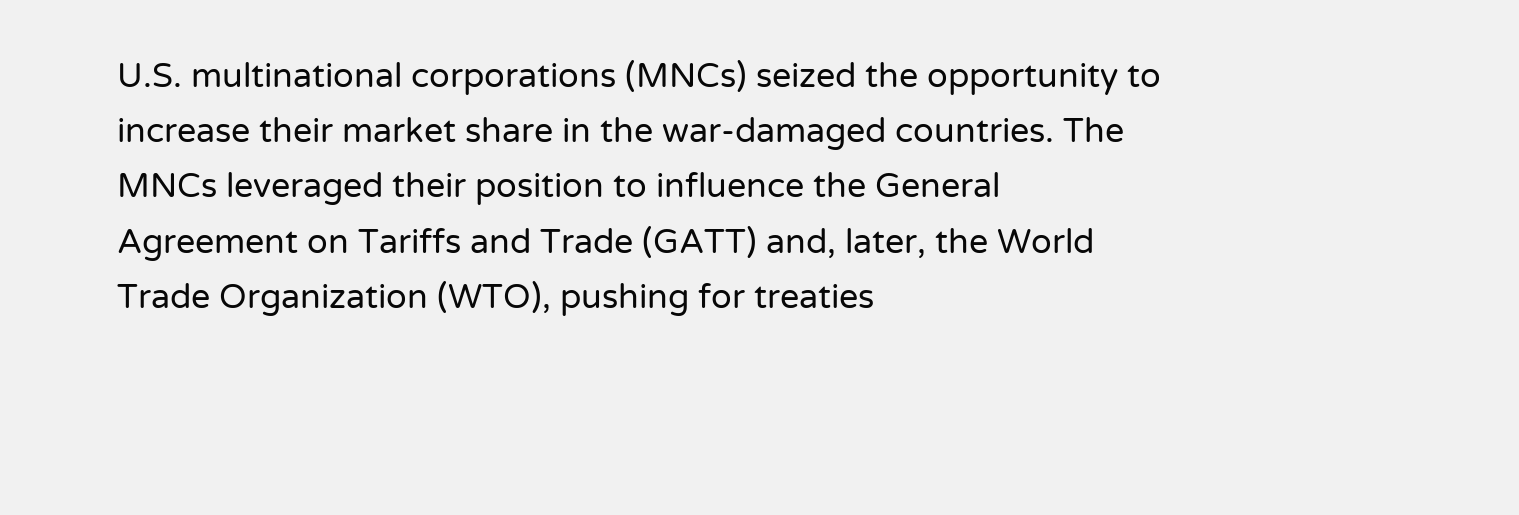U.S. multinational corporations (MNCs) seized the opportunity to increase their market share in the war-damaged countries. The MNCs leveraged their position to influence the General Agreement on Tariffs and Trade (GATT) and, later, the World Trade Organization (WTO), pushing for treaties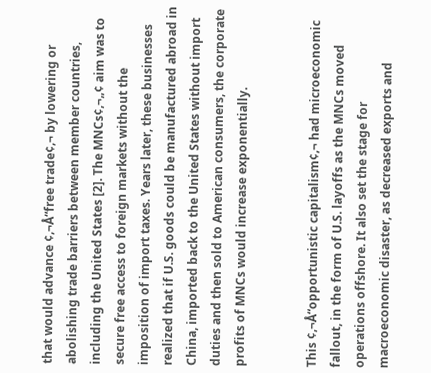that would advance ¢‚¬Å“free trade¢‚¬ by lowering or abolishing trade barriers between member countries, including the United States [2]. The MNCs¢‚¬„¢ aim was to secure free access to foreign markets without the imposition of import taxes. Years later, these businesses realized that if U.S. goods could be manufactured abroad in China, imported back to the United States without import duties and then sold to American consumers, the corporate profits of MNCs would increase exponentially.


This ¢‚¬Å“opportunistic capitalism¢‚¬ had microeconomic fallout, in the form of U.S. layoffs as the MNCs moved operations offshore. It also set the stage for macroeconomic disaster, as decreased exports and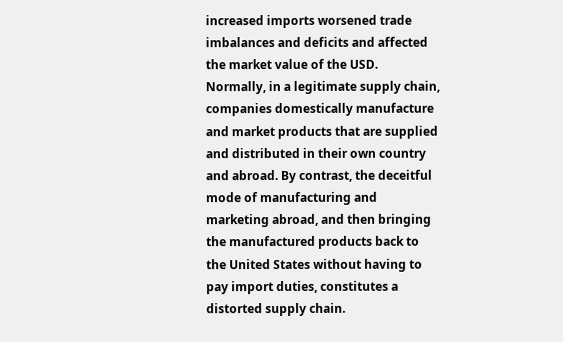increased imports worsened trade imbalances and deficits and affected the market value of the USD. Normally, in a legitimate supply chain, companies domestically manufacture and market products that are supplied and distributed in their own country and abroad. By contrast, the deceitful mode of manufacturing and marketing abroad, and then bringing the manufactured products back to the United States without having to pay import duties, constitutes a distorted supply chain.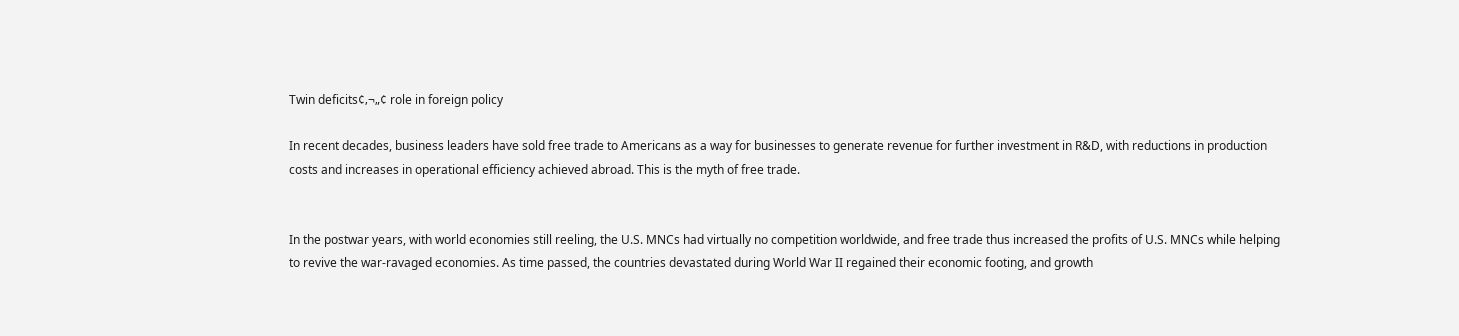Twin deficits¢‚¬„¢ role in foreign policy

In recent decades, business leaders have sold free trade to Americans as a way for businesses to generate revenue for further investment in R&D, with reductions in production costs and increases in operational efficiency achieved abroad. This is the myth of free trade.


In the postwar years, with world economies still reeling, the U.S. MNCs had virtually no competition worldwide, and free trade thus increased the profits of U.S. MNCs while helping to revive the war-ravaged economies. As time passed, the countries devastated during World War II regained their economic footing, and growth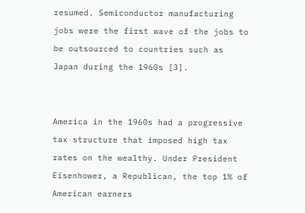resumed. Semiconductor manufacturing jobs were the first wave of the jobs to be outsourced to countries such as Japan during the 1960s [3].


America in the 1960s had a progressive tax structure that imposed high tax rates on the wealthy. Under President Eisenhower, a Republican, the top 1% of American earners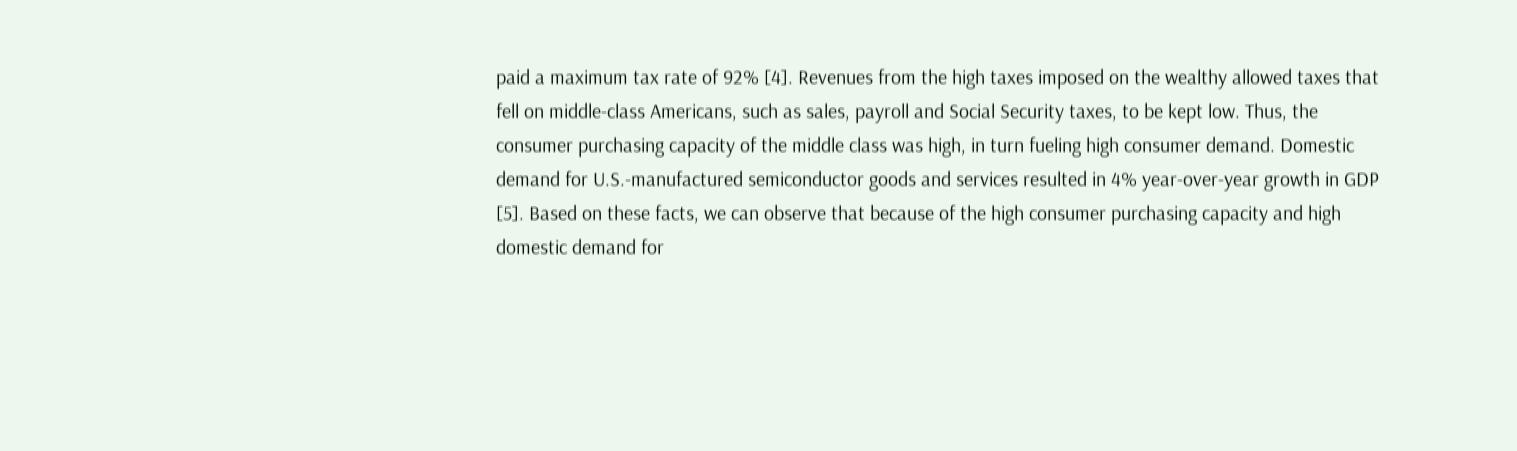paid a maximum tax rate of 92% [4]. Revenues from the high taxes imposed on the wealthy allowed taxes that fell on middle-class Americans, such as sales, payroll and Social Security taxes, to be kept low. Thus, the consumer purchasing capacity of the middle class was high, in turn fueling high consumer demand. Domestic demand for U.S.-manufactured semiconductor goods and services resulted in 4% year-over-year growth in GDP [5]. Based on these facts, we can observe that because of the high consumer purchasing capacity and high domestic demand for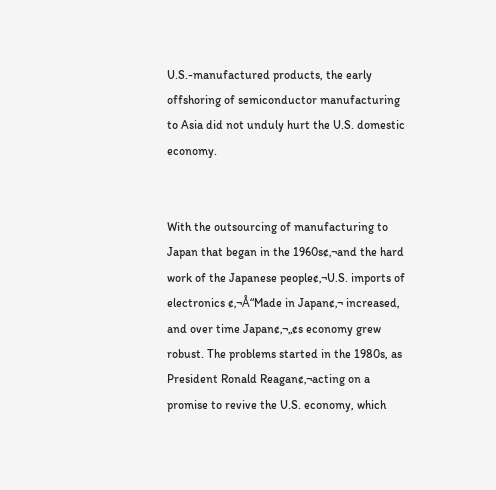U.S.-manufactured products, the early offshoring of semiconductor manufacturing to Asia did not unduly hurt the U.S. domestic economy.


With the outsourcing of manufacturing to Japan that began in the 1960s¢‚¬and the hard work of the Japanese people¢‚¬U.S. imports of electronics ¢‚¬Å“Made in Japan¢‚¬ increased, and over time Japan¢‚¬„¢s economy grew robust. The problems started in the 1980s, as President Ronald Reagan¢‚¬acting on a promise to revive the U.S. economy, which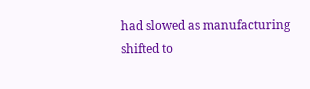had slowed as manufacturing shifted to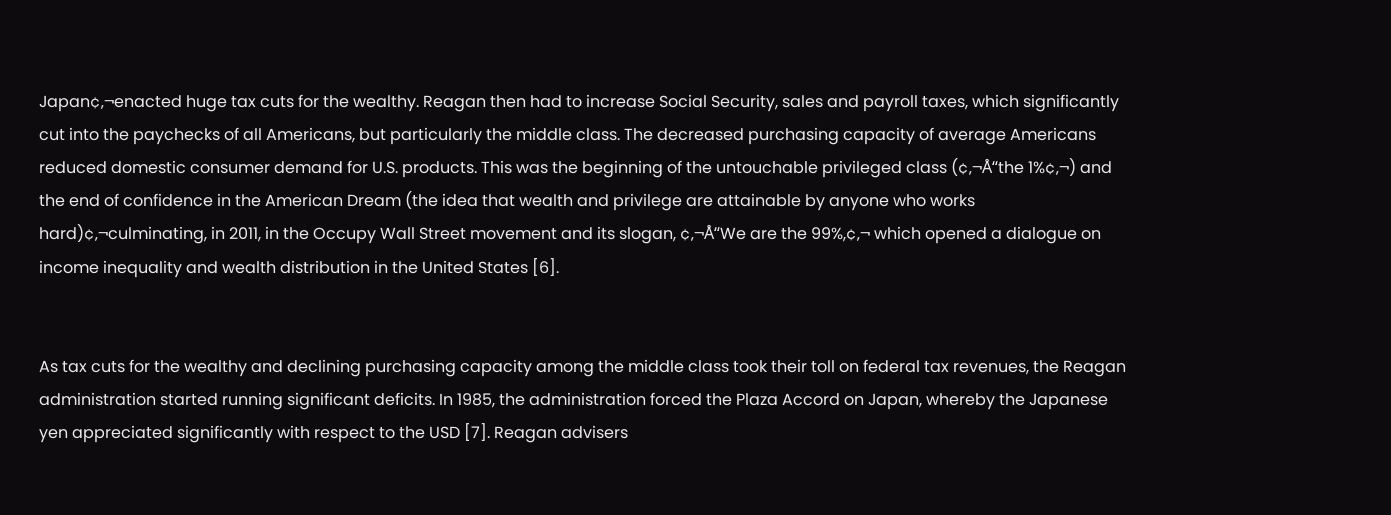Japan¢‚¬enacted huge tax cuts for the wealthy. Reagan then had to increase Social Security, sales and payroll taxes, which significantly cut into the paychecks of all Americans, but particularly the middle class. The decreased purchasing capacity of average Americans reduced domestic consumer demand for U.S. products. This was the beginning of the untouchable privileged class (¢‚¬Å“the 1%¢‚¬) and the end of confidence in the American Dream (the idea that wealth and privilege are attainable by anyone who works hard)¢‚¬culminating, in 2011, in the Occupy Wall Street movement and its slogan, ¢‚¬Å“We are the 99%,¢‚¬ which opened a dialogue on income inequality and wealth distribution in the United States [6].


As tax cuts for the wealthy and declining purchasing capacity among the middle class took their toll on federal tax revenues, the Reagan administration started running significant deficits. In 1985, the administration forced the Plaza Accord on Japan, whereby the Japanese yen appreciated significantly with respect to the USD [7]. Reagan advisers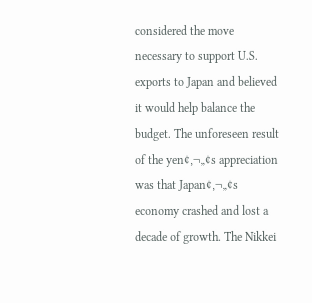considered the move necessary to support U.S. exports to Japan and believed it would help balance the budget. The unforeseen result of the yen¢‚¬„¢s appreciation was that Japan¢‚¬„¢s economy crashed and lost a decade of growth. The Nikkei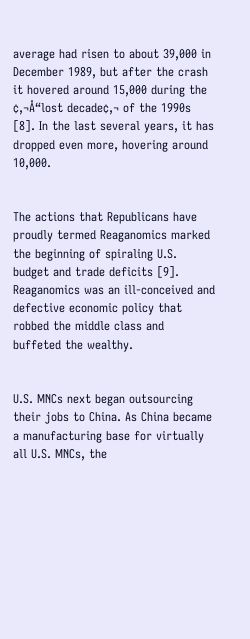average had risen to about 39,000 in December 1989, but after the crash it hovered around 15,000 during the ¢‚¬Å“lost decade¢‚¬ of the 1990s [8]. In the last several years, it has dropped even more, hovering around 10,000.


The actions that Republicans have proudly termed Reaganomics marked the beginning of spiraling U.S. budget and trade deficits [9]. Reaganomics was an ill-conceived and defective economic policy that robbed the middle class and buffeted the wealthy.


U.S. MNCs next began outsourcing their jobs to China. As China became a manufacturing base for virtually all U.S. MNCs, the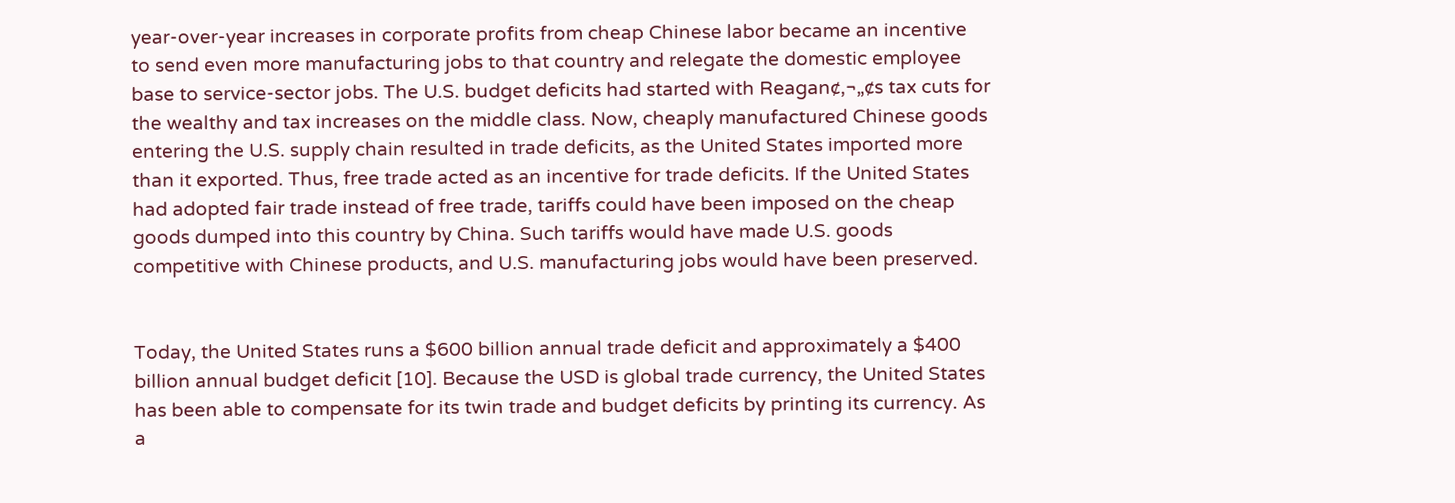year-over-year increases in corporate profits from cheap Chinese labor became an incentive to send even more manufacturing jobs to that country and relegate the domestic employee base to service-sector jobs. The U.S. budget deficits had started with Reagan¢‚¬„¢s tax cuts for the wealthy and tax increases on the middle class. Now, cheaply manufactured Chinese goods entering the U.S. supply chain resulted in trade deficits, as the United States imported more than it exported. Thus, free trade acted as an incentive for trade deficits. If the United States had adopted fair trade instead of free trade, tariffs could have been imposed on the cheap goods dumped into this country by China. Such tariffs would have made U.S. goods competitive with Chinese products, and U.S. manufacturing jobs would have been preserved.


Today, the United States runs a $600 billion annual trade deficit and approximately a $400 billion annual budget deficit [10]. Because the USD is global trade currency, the United States has been able to compensate for its twin trade and budget deficits by printing its currency. As a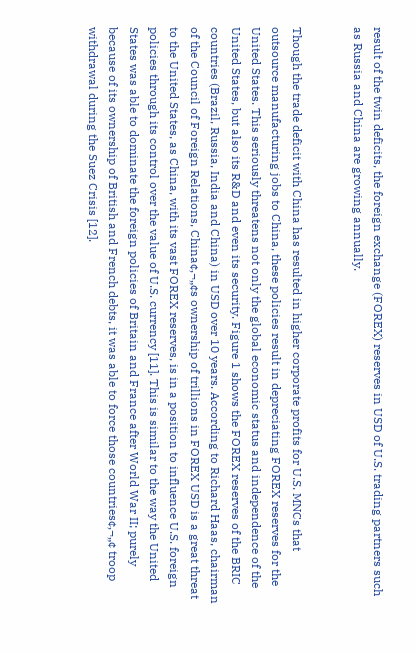result of the twin deficits, the foreign exchange (FOREX) reserves in USD of U.S. trading partners such as Russia and China are growing annually.


Though the trade deficit with China has resulted in higher corporate profits for U.S. MNCs that outsource manufacturing jobs to China, these policies result in depreciating FOREX reserves for the United States. This seriously threatens not only the global economic status and independence of the United States, but also its R&D and even its security. Figure 1 shows the FOREX reserves of the BRIC countries (Brazil, Russia, India and China) in USD over 10 years. According to Richard Haas, chairman of the Council of Foreign Relations, China¢‚¬„¢s ownership of trillions in FOREX USD is a great threat to the United States, as China, with its vast FOREX reserves, is in a position to influence U.S. foreign policies through its control over the value of U.S. currency [11]. This is similar to the way the United States was able to dominate the foreign policies of Britain and France after World War II; purely because of its ownership of British and French debts, it was able to force those countries¢‚¬„¢ troop withdrawal during the Suez Crisis [12].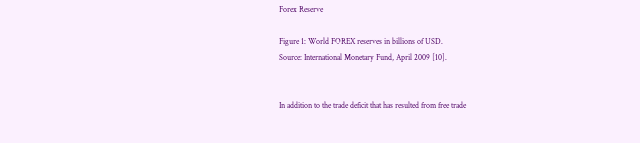Forex Reserve

Figure 1: World FOREX reserves in billions of USD.
Source: International Monetary Fund, April 2009 [10].


In addition to the trade deficit that has resulted from free trade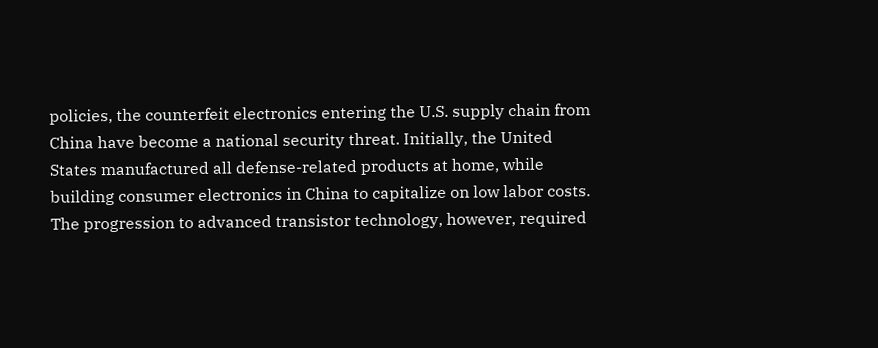policies, the counterfeit electronics entering the U.S. supply chain from China have become a national security threat. Initially, the United States manufactured all defense-related products at home, while building consumer electronics in China to capitalize on low labor costs. The progression to advanced transistor technology, however, required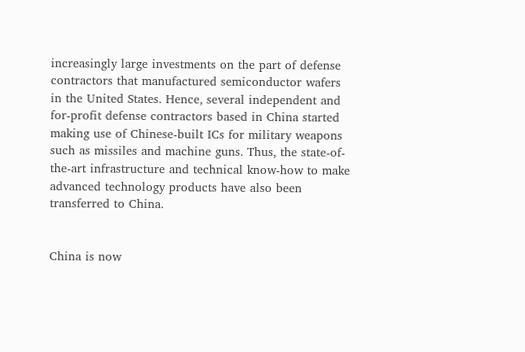increasingly large investments on the part of defense contractors that manufactured semiconductor wafers in the United States. Hence, several independent and for-profit defense contractors based in China started making use of Chinese-built ICs for military weapons such as missiles and machine guns. Thus, the state-of-the-art infrastructure and technical know-how to make advanced technology products have also been transferred to China.


China is now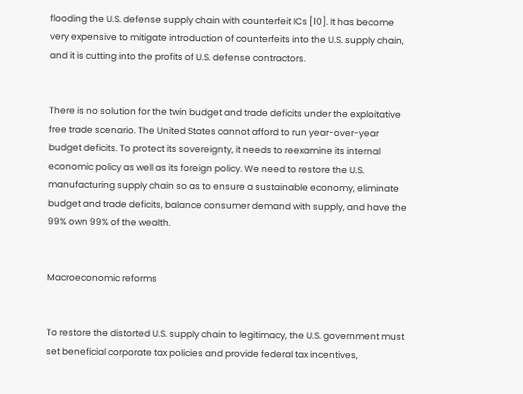flooding the U.S. defense supply chain with counterfeit ICs [10]. It has become very expensive to mitigate introduction of counterfeits into the U.S. supply chain, and it is cutting into the profits of U.S. defense contractors.


There is no solution for the twin budget and trade deficits under the exploitative free trade scenario. The United States cannot afford to run year-over-year budget deficits. To protect its sovereignty, it needs to reexamine its internal economic policy as well as its foreign policy. We need to restore the U.S. manufacturing supply chain so as to ensure a sustainable economy, eliminate budget and trade deficits, balance consumer demand with supply, and have the 99% own 99% of the wealth.


Macroeconomic reforms


To restore the distorted U.S. supply chain to legitimacy, the U.S. government must set beneficial corporate tax policies and provide federal tax incentives,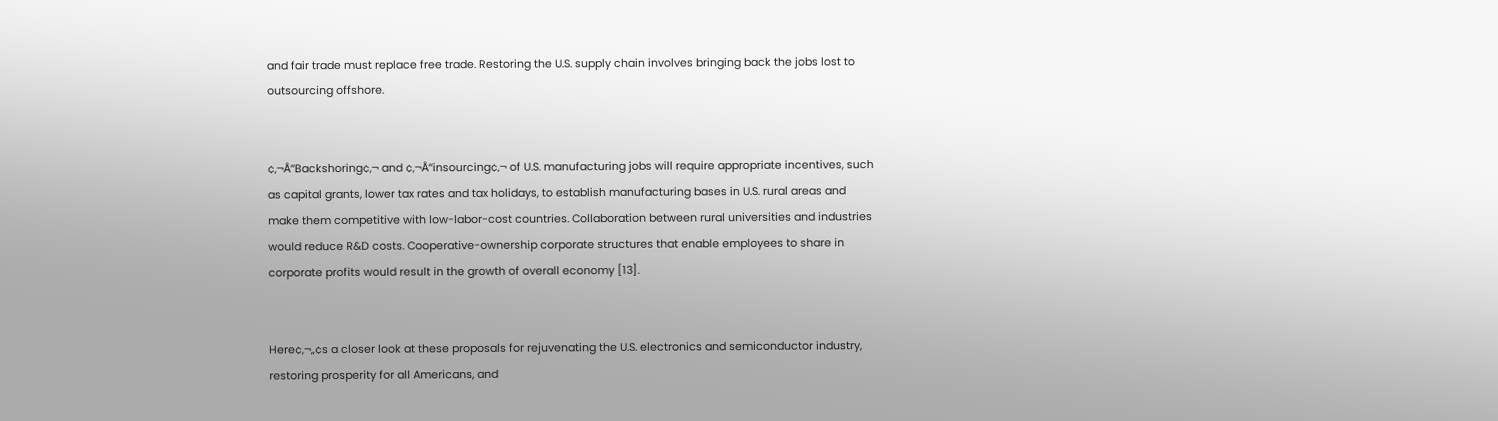and fair trade must replace free trade. Restoring the U.S. supply chain involves bringing back the jobs lost to outsourcing offshore.


¢‚¬Å“Backshoring¢‚¬ and ¢‚¬Å“insourcing¢‚¬ of U.S. manufacturing jobs will require appropriate incentives, such as capital grants, lower tax rates and tax holidays, to establish manufacturing bases in U.S. rural areas and make them competitive with low-labor-cost countries. Collaboration between rural universities and industries would reduce R&D costs. Cooperative-ownership corporate structures that enable employees to share in corporate profits would result in the growth of overall economy [13].


Here¢‚¬„¢s a closer look at these proposals for rejuvenating the U.S. electronics and semiconductor industry, restoring prosperity for all Americans, and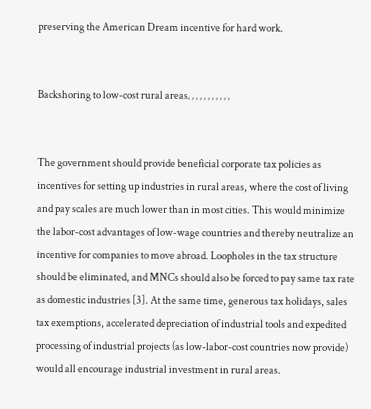preserving the American Dream incentive for hard work.


Backshoring to low-cost rural areas‚ ‚ ‚ ‚ ‚ ‚ ‚ ‚ ‚ ‚ ‚


The government should provide beneficial corporate tax policies as incentives for setting up industries in rural areas, where the cost of living and pay scales are much lower than in most cities. This would minimize the labor-cost advantages of low-wage countries and thereby neutralize an incentive for companies to move abroad. Loopholes in the tax structure should be eliminated, and MNCs should also be forced to pay same tax rate as domestic industries [3]. At the same time, generous tax holidays, sales tax exemptions, accelerated depreciation of industrial tools and expedited processing of industrial projects (as low-labor-cost countries now provide) would all encourage industrial investment in rural areas.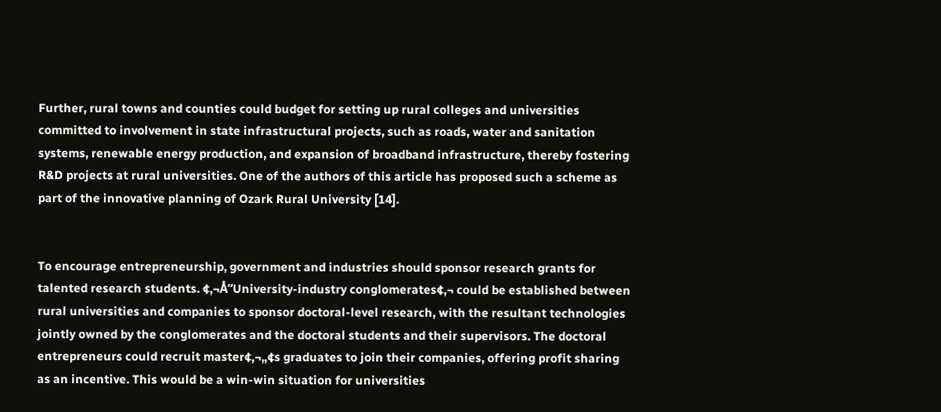Further, rural towns and counties could budget for setting up rural colleges and universities committed to involvement in state infrastructural projects, such as roads, water and sanitation systems, renewable energy production, and expansion of broadband infrastructure, thereby fostering R&D projects at rural universities. One of the authors of this article has proposed such a scheme as part of the innovative planning of Ozark Rural University [14].


To encourage entrepreneurship, government and industries should sponsor research grants for talented research students. ¢‚¬Å“University-industry conglomerates¢‚¬ could be established between rural universities and companies to sponsor doctoral-level research, with the resultant technologies jointly owned by the conglomerates and the doctoral students and their supervisors. The doctoral entrepreneurs could recruit master¢‚¬„¢s graduates to join their companies, offering profit sharing as an incentive. This would be a win-win situation for universities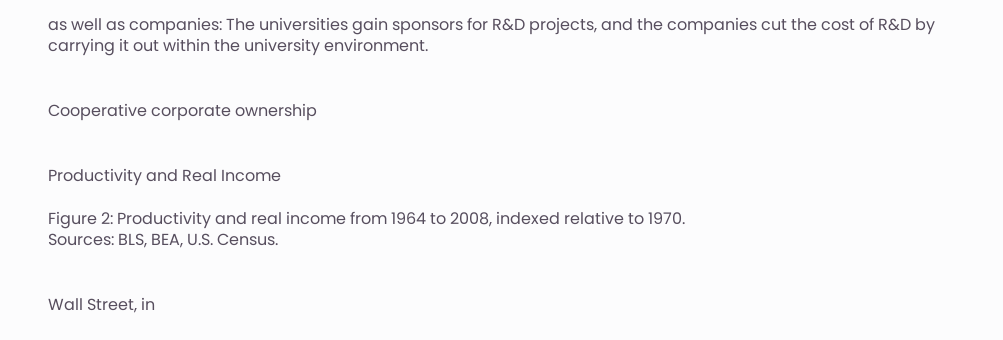as well as companies: The universities gain sponsors for R&D projects, and the companies cut the cost of R&D by carrying it out within the university environment.


Cooperative corporate ownership


Productivity and Real Income

Figure 2: Productivity and real income from 1964 to 2008, indexed relative to 1970.
Sources: BLS, BEA, U.S. Census.


Wall Street, in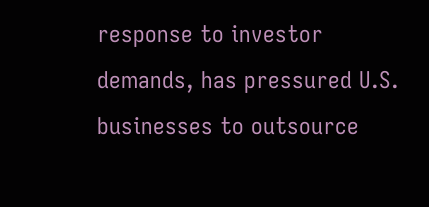response to investor demands, has pressured U.S. businesses to outsource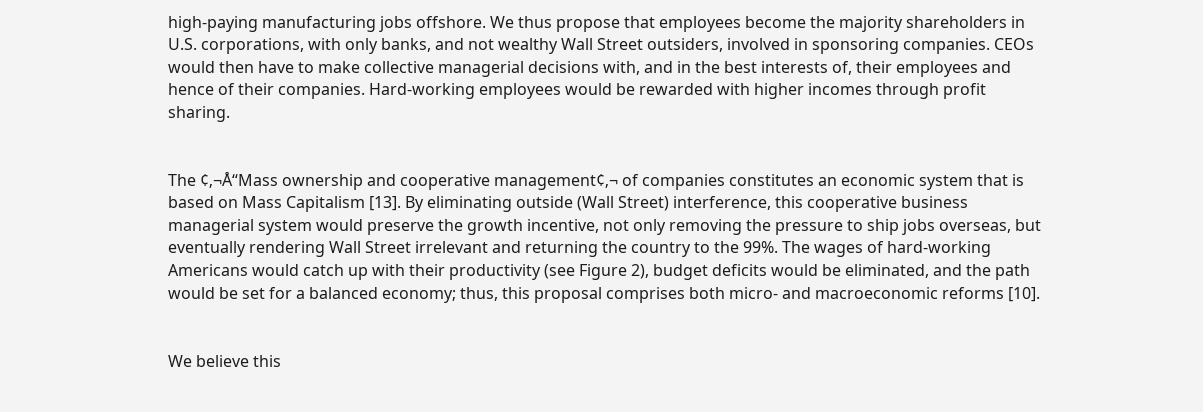high-paying manufacturing jobs offshore. We thus propose that employees become the majority shareholders in U.S. corporations, with only banks, and not wealthy Wall Street outsiders, involved in sponsoring companies. CEOs would then have to make collective managerial decisions with, and in the best interests of, their employees and hence of their companies. Hard-working employees would be rewarded with higher incomes through profit sharing.


The ¢‚¬Å“Mass ownership and cooperative management¢‚¬ of companies constitutes an economic system that is based on Mass Capitalism [13]. By eliminating outside (Wall Street) interference, this cooperative business managerial system would preserve the growth incentive, not only removing the pressure to ship jobs overseas, but eventually rendering Wall Street irrelevant and returning the country to the 99%. The wages of hard-working Americans would catch up with their productivity (see Figure 2), budget deficits would be eliminated, and the path would be set for a balanced economy; thus, this proposal comprises both micro- and macroeconomic reforms [10].


We believe this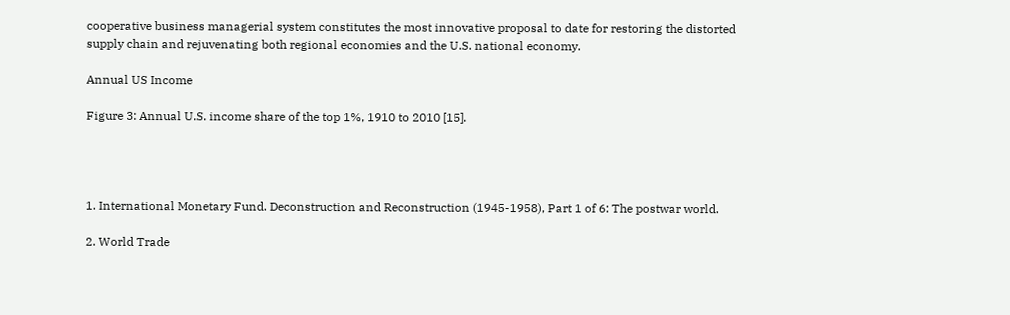cooperative business managerial system constitutes the most innovative proposal to date for restoring the distorted supply chain and rejuvenating both regional economies and the U.S. national economy.

Annual US Income

Figure 3: Annual U.S. income share of the top 1%, 1910 to 2010 [15].




1. International Monetary Fund. Deconstruction and Reconstruction (1945-1958), Part 1 of 6: The postwar world.

2. World Trade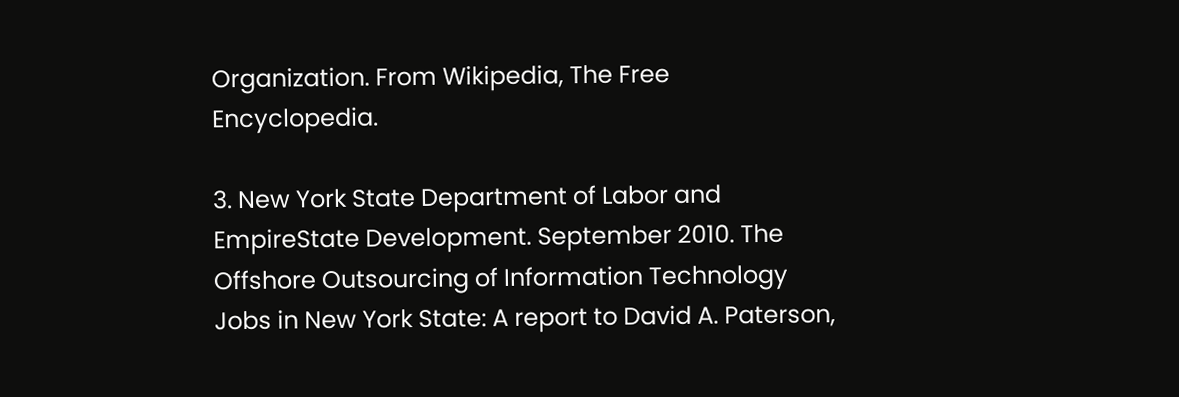Organization. From Wikipedia, The Free Encyclopedia.

3. New York State Department of Labor and EmpireState Development. September 2010. The Offshore Outsourcing of Information Technology Jobs in New York State: A report to David A. Paterson,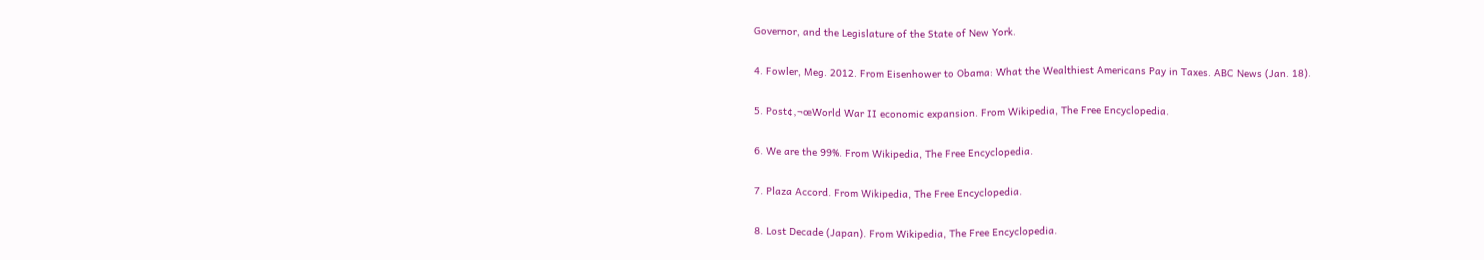Governor, and the Legislature of the State of New York.

4. Fowler, Meg. 2012. From Eisenhower to Obama: What the Wealthiest Americans Pay in Taxes. ABC News (Jan. 18).

5. Post¢‚¬œWorld War II economic expansion. From Wikipedia, The Free Encyclopedia.

6. We are the 99%. From Wikipedia, The Free Encyclopedia.

7. Plaza Accord. From Wikipedia, The Free Encyclopedia.

8. Lost Decade (Japan). From Wikipedia, The Free Encyclopedia.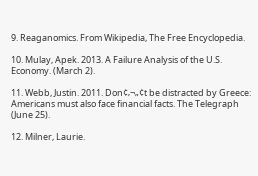9. Reaganomics. From Wikipedia, The Free Encyclopedia.

10. Mulay, Apek. 2013. A Failure Analysis of the U.S. Economy. (March 2).

11. Webb, Justin. 2011. Don¢‚¬„¢t be distracted by Greece: Americans must also face financial facts. The Telegraph (June 25).

12. Milner, Laurie.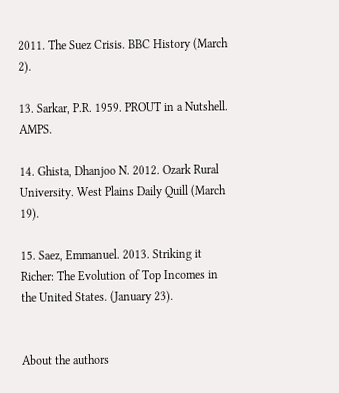2011. The Suez Crisis. BBC History (March 2).

13. Sarkar, P.R. 1959. PROUT in a Nutshell. AMPS.

14. Ghista, Dhanjoo N. 2012. Ozark Rural University. West Plains Daily Quill (March 19).

15. Saez, Emmanuel. 2013. Striking it Richer: The Evolution of Top Incomes in the United States. (January 23).


About the authors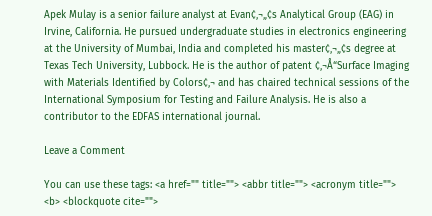Apek Mulay is a senior failure analyst at Evan¢‚¬„¢s Analytical Group (EAG) in Irvine, California. He pursued undergraduate studies in electronics engineering at the University of Mumbai, India and completed his master¢‚¬„¢s degree at Texas Tech University, Lubbock. He is the author of patent ¢‚¬Å“Surface Imaging with Materials Identified by Colors¢‚¬ and has chaired technical sessions of the International Symposium for Testing and Failure Analysis. He is also a contributor to the EDFAS international journal.

Leave a Comment

You can use these tags: <a href="" title=""> <abbr title=""> <acronym title=""> <b> <blockquote cite="">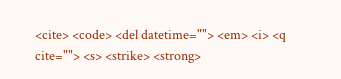<cite> <code> <del datetime=""> <em> <i> <q cite=""> <s> <strike> <strong>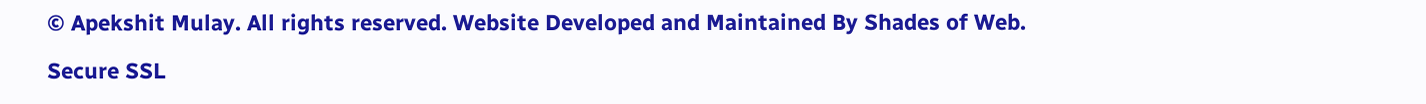© Apekshit Mulay. All rights reserved. Website Developed and Maintained By Shades of Web.

Secure SSL